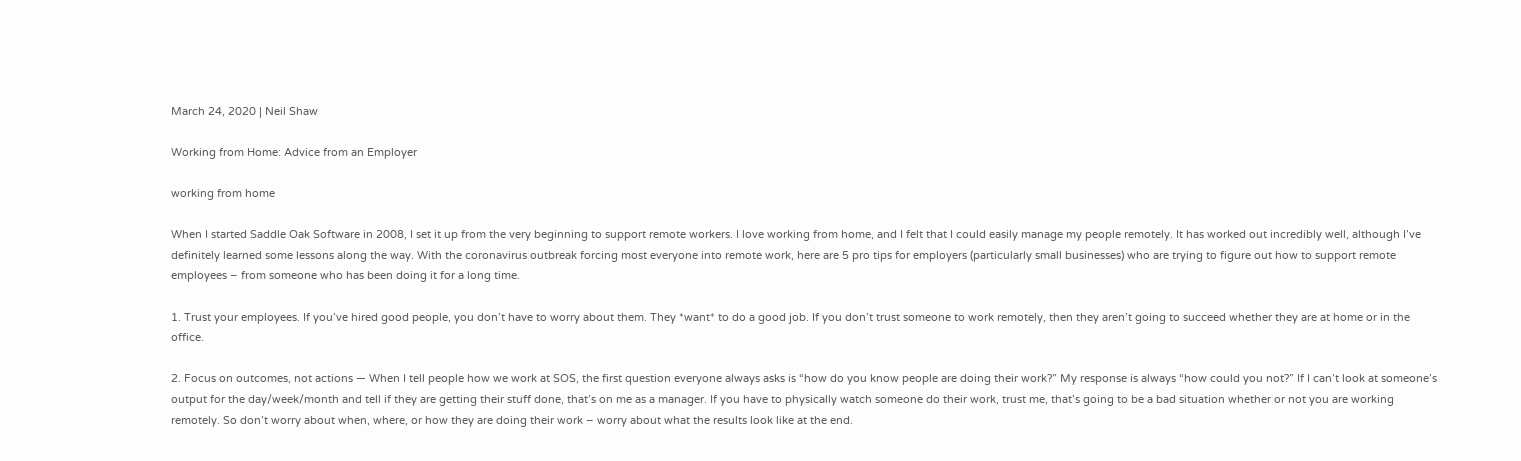March 24, 2020 | Neil Shaw

Working from Home: Advice from an Employer

working from home

When I started Saddle Oak Software in 2008, I set it up from the very beginning to support remote workers. I love working from home, and I felt that I could easily manage my people remotely. It has worked out incredibly well, although I’ve definitely learned some lessons along the way. With the coronavirus outbreak forcing most everyone into remote work, here are 5 pro tips for employers (particularly small businesses) who are trying to figure out how to support remote employees – from someone who has been doing it for a long time.

1. Trust your employees. If you’ve hired good people, you don’t have to worry about them. They *want* to do a good job. If you don’t trust someone to work remotely, then they aren’t going to succeed whether they are at home or in the office.

2. Focus on outcomes, not actions — When I tell people how we work at SOS, the first question everyone always asks is “how do you know people are doing their work?” My response is always “how could you not?” If I can’t look at someone’s output for the day/week/month and tell if they are getting their stuff done, that’s on me as a manager. If you have to physically watch someone do their work, trust me, that’s going to be a bad situation whether or not you are working remotely. So don’t worry about when, where, or how they are doing their work – worry about what the results look like at the end.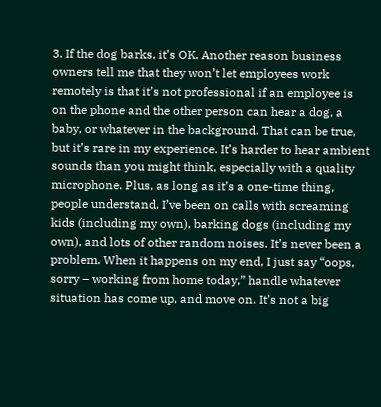3. If the dog barks, it’s OK. Another reason business owners tell me that they won’t let employees work remotely is that it’s not professional if an employee is on the phone and the other person can hear a dog, a baby, or whatever in the background. That can be true, but it’s rare in my experience. It’s harder to hear ambient sounds than you might think, especially with a quality microphone. Plus, as long as it’s a one-time thing, people understand. I’ve been on calls with screaming kids (including my own), barking dogs (including my own), and lots of other random noises. It’s never been a problem. When it happens on my end, I just say “oops, sorry – working from home today,” handle whatever situation has come up, and move on. It’s not a big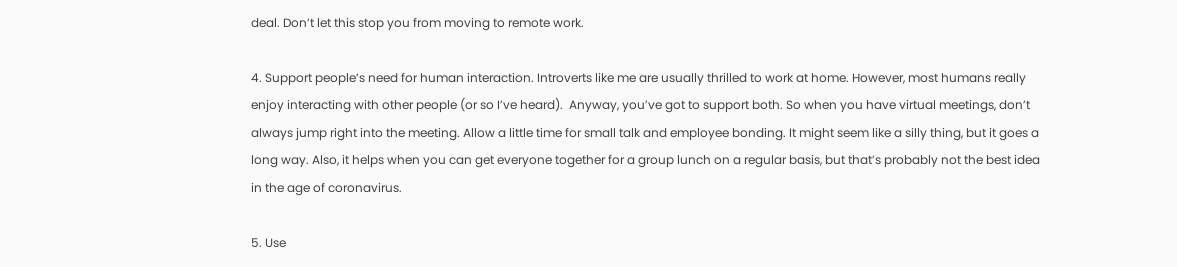deal. Don’t let this stop you from moving to remote work.

4. Support people’s need for human interaction. Introverts like me are usually thrilled to work at home. However, most humans really enjoy interacting with other people (or so I’ve heard).  Anyway, you’ve got to support both. So when you have virtual meetings, don’t always jump right into the meeting. Allow a little time for small talk and employee bonding. It might seem like a silly thing, but it goes a long way. Also, it helps when you can get everyone together for a group lunch on a regular basis, but that’s probably not the best idea in the age of coronavirus.

5. Use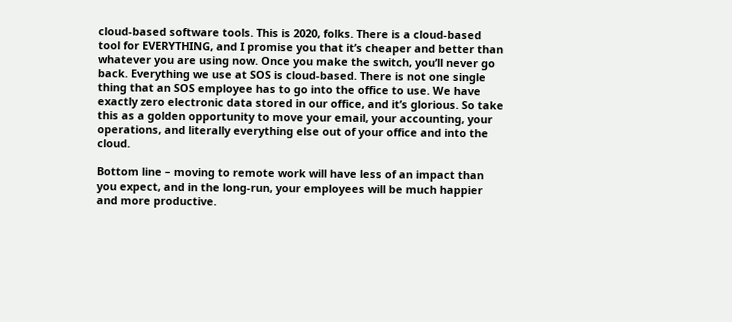cloud-based software tools. This is 2020, folks. There is a cloud-based tool for EVERYTHING, and I promise you that it’s cheaper and better than whatever you are using now. Once you make the switch, you’ll never go back. Everything we use at SOS is cloud-based. There is not one single thing that an SOS employee has to go into the office to use. We have exactly zero electronic data stored in our office, and it’s glorious. So take this as a golden opportunity to move your email, your accounting, your operations, and literally everything else out of your office and into the cloud.

Bottom line – moving to remote work will have less of an impact than you expect, and in the long-run, your employees will be much happier and more productive.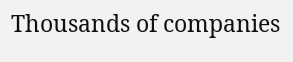Thousands of companies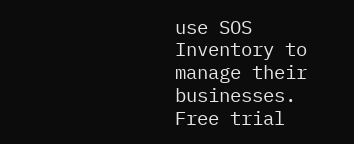use SOS Inventory to manage their businesses.    Free trial